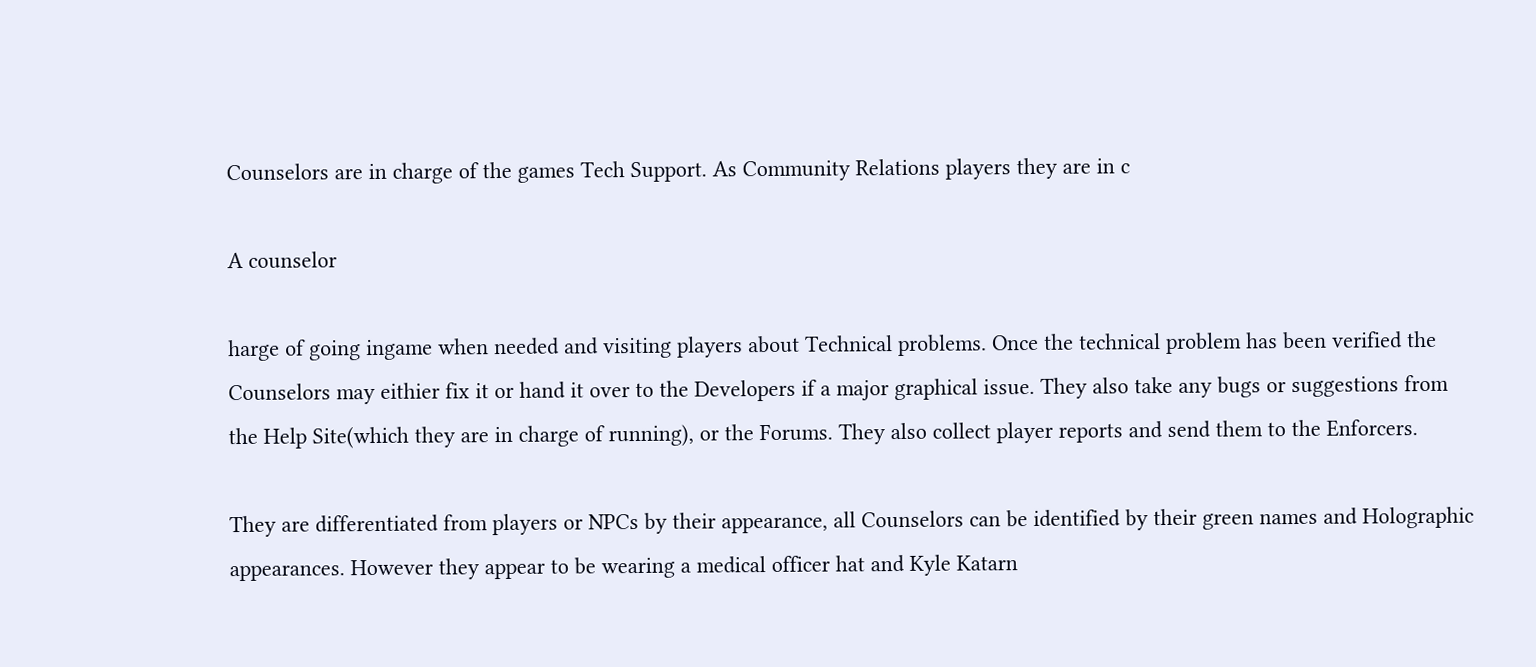Counselors are in charge of the games Tech Support. As Community Relations players they are in c

A counselor

harge of going ingame when needed and visiting players about Technical problems. Once the technical problem has been verified the Counselors may eithier fix it or hand it over to the Developers if a major graphical issue. They also take any bugs or suggestions from the Help Site(which they are in charge of running), or the Forums. They also collect player reports and send them to the Enforcers.

They are differentiated from players or NPCs by their appearance, all Counselors can be identified by their green names and Holographic appearances. However they appear to be wearing a medical officer hat and Kyle Katarn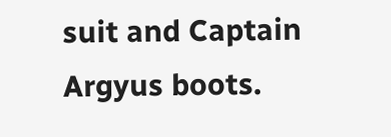suit and Captain Argyus boots.